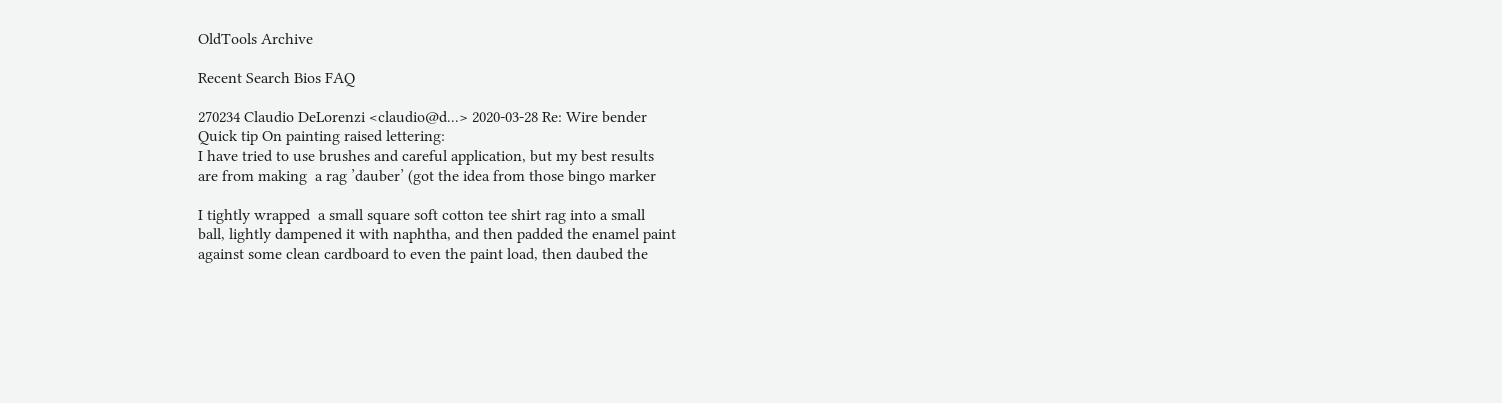OldTools Archive

Recent Search Bios FAQ

270234 Claudio DeLorenzi <claudio@d...> 2020‑03‑28 Re: Wire bender
Quick tip On painting raised lettering:
I have tried to use brushes and careful application, but my best results
are from making  a rag ’dauber’ (got the idea from those bingo marker

I tightly wrapped  a small square soft cotton tee shirt rag into a small
ball, lightly dampened it with naphtha, and then padded the enamel paint
against some clean cardboard to even the paint load, then daubed the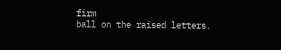firm
ball on the raised letters.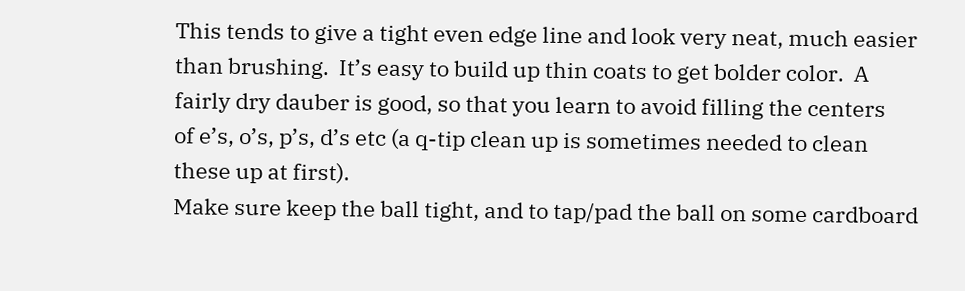This tends to give a tight even edge line and look very neat, much easier
than brushing.  It’s easy to build up thin coats to get bolder color.  A
fairly dry dauber is good, so that you learn to avoid filling the centers
of e’s, o’s, p’s, d’s etc (a q-tip clean up is sometimes needed to clean
these up at first).
Make sure keep the ball tight, and to tap/pad the ball on some cardboard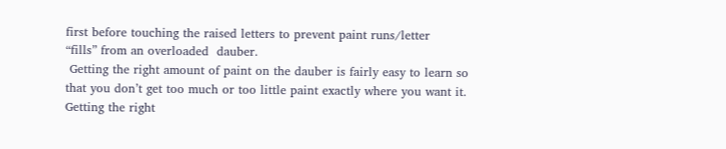first before touching the raised letters to prevent paint runs/letter
“fills” from an overloaded  dauber.
 Getting the right amount of paint on the dauber is fairly easy to learn so
that you don’t get too much or too little paint exactly where you want it.
Getting the right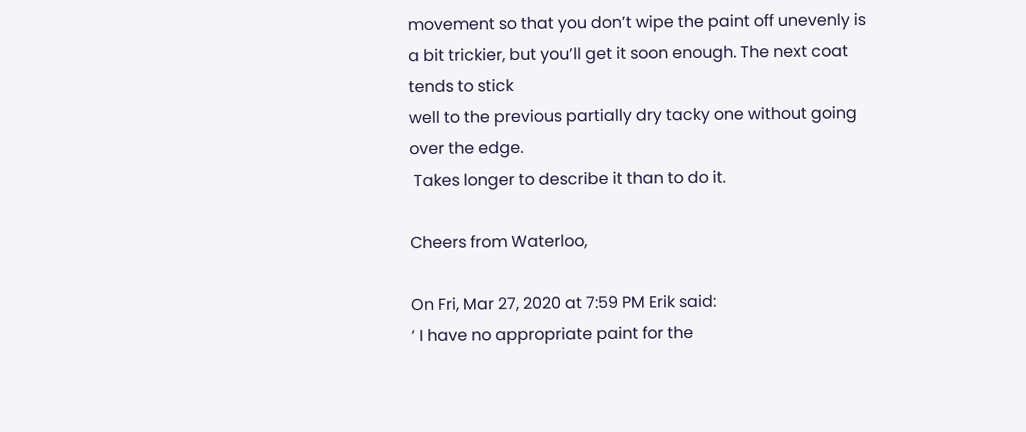movement so that you don’t wipe the paint off unevenly is
a bit trickier, but you’ll get it soon enough. The next coat tends to stick
well to the previous partially dry tacky one without going over the edge.
 Takes longer to describe it than to do it.

Cheers from Waterloo,

On Fri, Mar 27, 2020 at 7:59 PM Erik said:
‘ I have no appropriate paint for the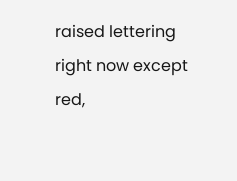raised lettering right now except
red,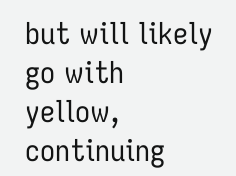but will likely go with yellow, continuing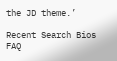the JD theme.’

Recent Search Bios FAQ